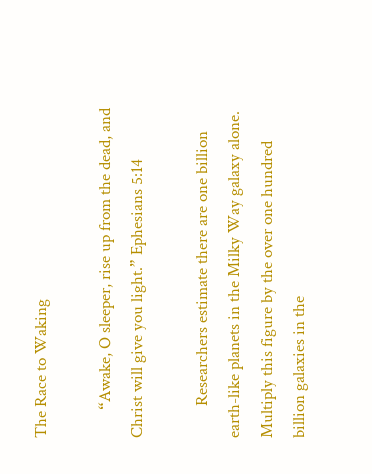The Race to Waking

       “Awake, O sleeper, rise up from the dead, and Christ will give you light.” Ephesians 5:14

        Researchers estimate there are one billion earth-like planets in the Milky Way galaxy alone. Multiply this figure by the over one hundred billion galaxies in the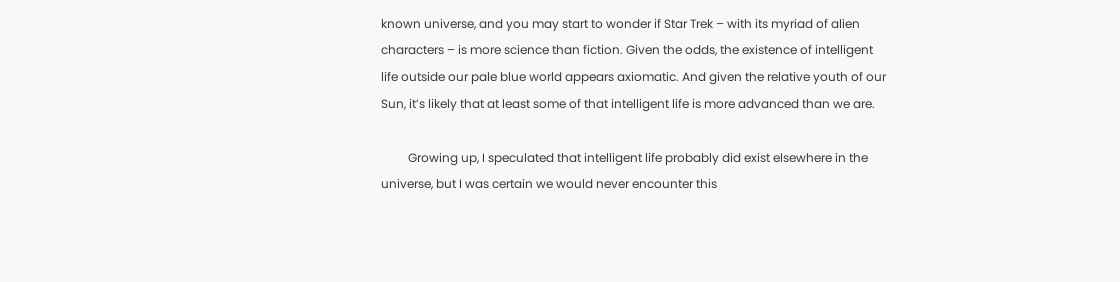known universe, and you may start to wonder if Star Trek – with its myriad of alien characters – is more science than fiction. Given the odds, the existence of intelligent life outside our pale blue world appears axiomatic. And given the relative youth of our Sun, it’s likely that at least some of that intelligent life is more advanced than we are.

         Growing up, I speculated that intelligent life probably did exist elsewhere in the universe, but I was certain we would never encounter this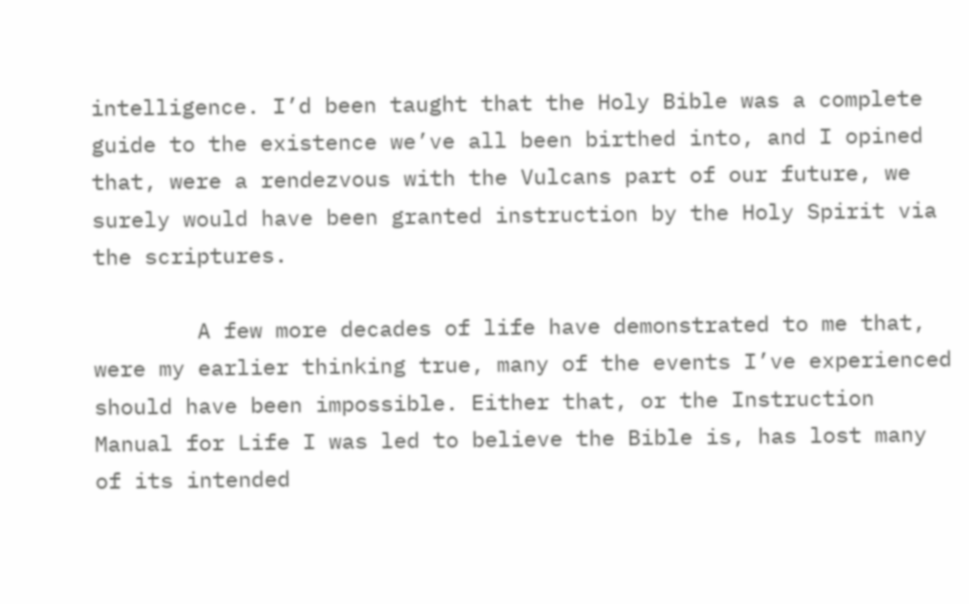intelligence. I’d been taught that the Holy Bible was a complete guide to the existence we’ve all been birthed into, and I opined that, were a rendezvous with the Vulcans part of our future, we surely would have been granted instruction by the Holy Spirit via the scriptures.

        A few more decades of life have demonstrated to me that, were my earlier thinking true, many of the events I’ve experienced should have been impossible. Either that, or the Instruction Manual for Life I was led to believe the Bible is, has lost many of its intended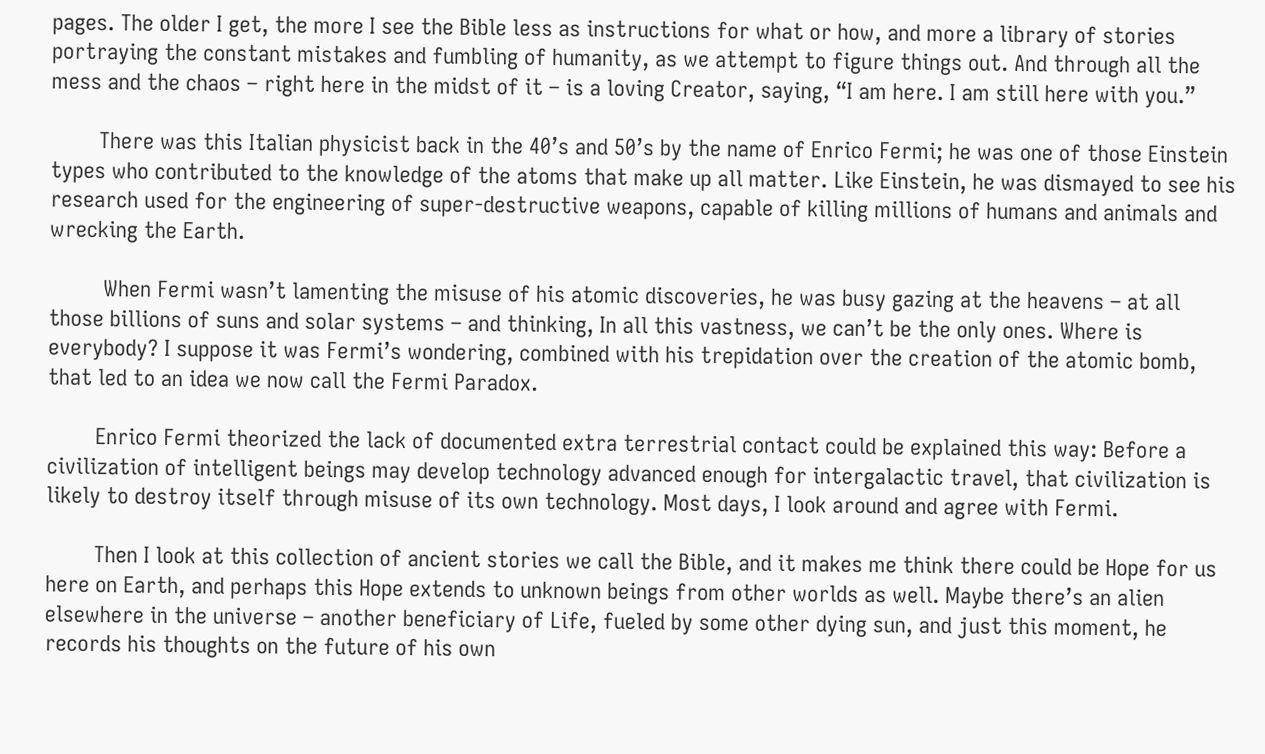pages. The older I get, the more I see the Bible less as instructions for what or how, and more a library of stories portraying the constant mistakes and fumbling of humanity, as we attempt to figure things out. And through all the mess and the chaos – right here in the midst of it – is a loving Creator, saying, “I am here. I am still here with you.”

        There was this Italian physicist back in the 40’s and 50’s by the name of Enrico Fermi; he was one of those Einstein types who contributed to the knowledge of the atoms that make up all matter. Like Einstein, he was dismayed to see his research used for the engineering of super-destructive weapons, capable of killing millions of humans and animals and wrecking the Earth.

         When Fermi wasn’t lamenting the misuse of his atomic discoveries, he was busy gazing at the heavens – at all those billions of suns and solar systems – and thinking, In all this vastness, we can’t be the only ones. Where is everybody? I suppose it was Fermi’s wondering, combined with his trepidation over the creation of the atomic bomb, that led to an idea we now call the Fermi Paradox.

        Enrico Fermi theorized the lack of documented extra terrestrial contact could be explained this way: Before a civilization of intelligent beings may develop technology advanced enough for intergalactic travel, that civilization is likely to destroy itself through misuse of its own technology. Most days, I look around and agree with Fermi.

        Then I look at this collection of ancient stories we call the Bible, and it makes me think there could be Hope for us here on Earth, and perhaps this Hope extends to unknown beings from other worlds as well. Maybe there’s an alien elsewhere in the universe – another beneficiary of Life, fueled by some other dying sun, and just this moment, he records his thoughts on the future of his own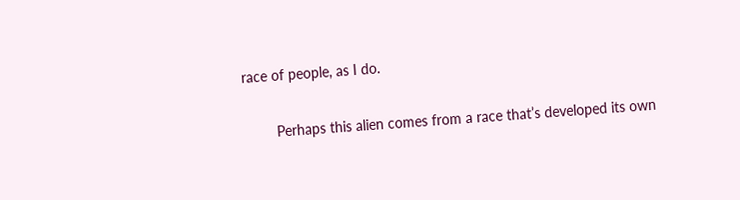race of people, as I do.

        Perhaps this alien comes from a race that’s developed its own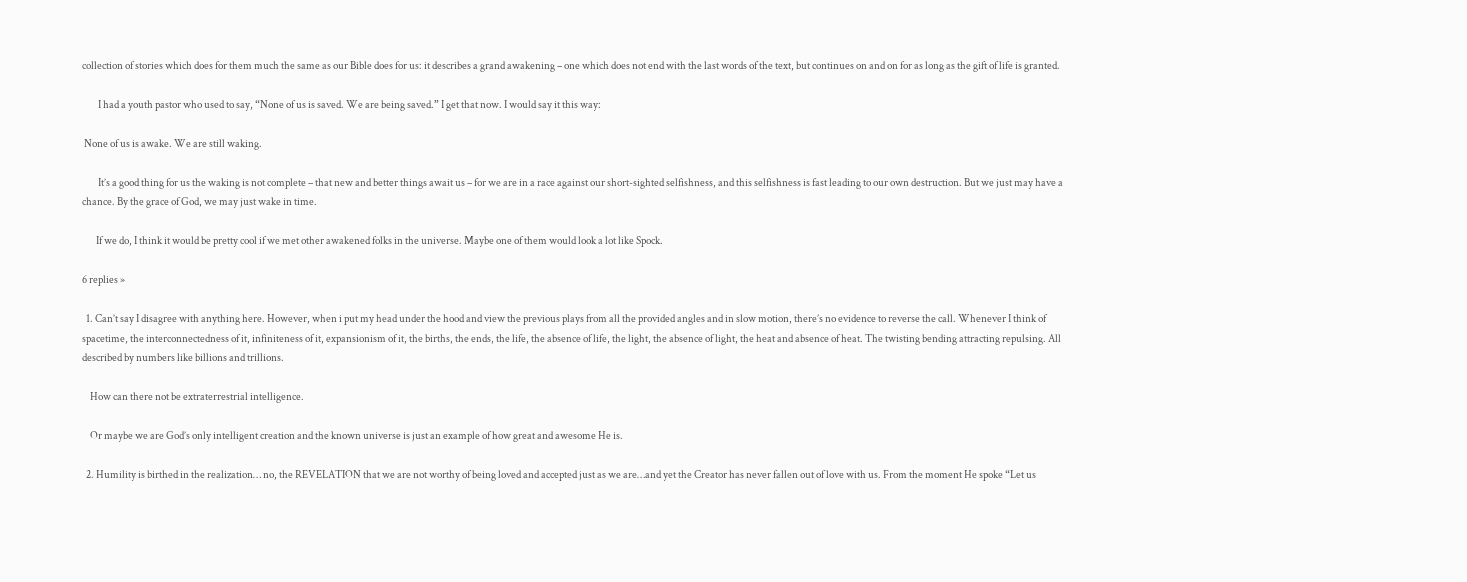collection of stories which does for them much the same as our Bible does for us: it describes a grand awakening – one which does not end with the last words of the text, but continues on and on for as long as the gift of life is granted.

        I had a youth pastor who used to say, “None of us is saved. We are being saved.” I get that now. I would say it this way:

 None of us is awake. We are still waking.

        It’s a good thing for us the waking is not complete – that new and better things await us – for we are in a race against our short-sighted selfishness, and this selfishness is fast leading to our own destruction. But we just may have a chance. By the grace of God, we may just wake in time.

       If we do, I think it would be pretty cool if we met other awakened folks in the universe. Maybe one of them would look a lot like Spock.

6 replies »

  1. Can’t say I disagree with anything here. However, when i put my head under the hood and view the previous plays from all the provided angles and in slow motion, there’s no evidence to reverse the call. Whenever I think of spacetime, the interconnectedness of it, infiniteness of it, expansionism of it, the births, the ends, the life, the absence of life, the light, the absence of light, the heat and absence of heat. The twisting bending attracting repulsing. All described by numbers like billions and trillions.

    How can there not be extraterrestrial intelligence.

    Or maybe we are God’s only intelligent creation and the known universe is just an example of how great and awesome He is.

  2. Humility is birthed in the realization… no, the REVELATION that we are not worthy of being loved and accepted just as we are…and yet the Creator has never fallen out of love with us. From the moment He spoke “Let us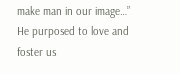make man in our image…” He purposed to love and foster us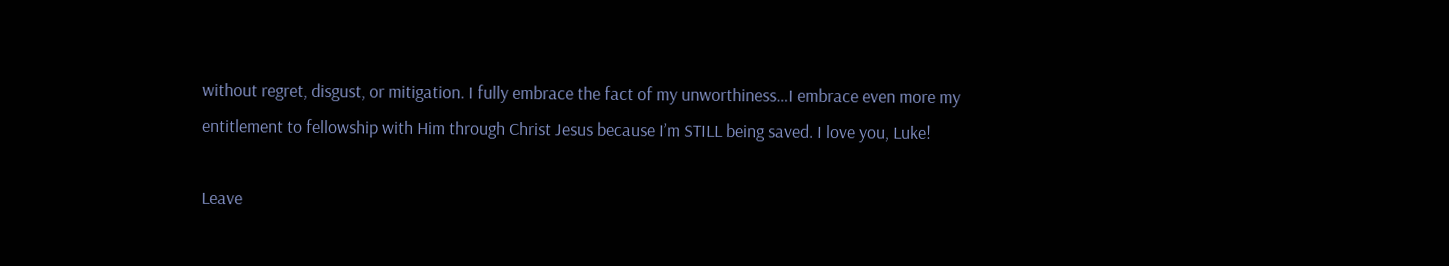without regret, disgust, or mitigation. I fully embrace the fact of my unworthiness…I embrace even more my entitlement to fellowship with Him through Christ Jesus because I’m STILL being saved. I love you, Luke!

Leave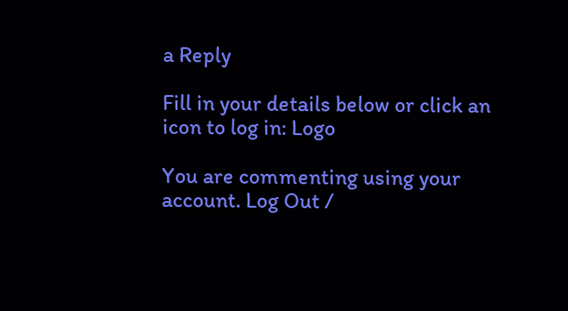a Reply

Fill in your details below or click an icon to log in: Logo

You are commenting using your account. Log Out /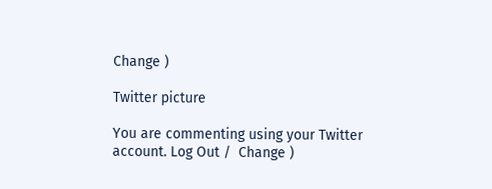Change )

Twitter picture

You are commenting using your Twitter account. Log Out /  Change )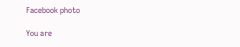Facebook photo

You are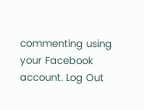commenting using your Facebook account. Log Out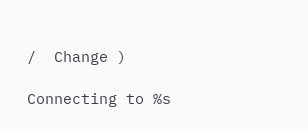/  Change )

Connecting to %s